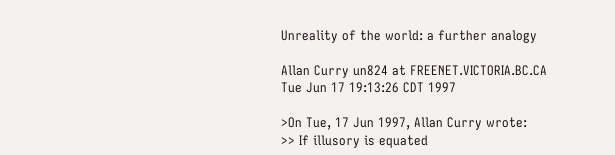Unreality of the world: a further analogy

Allan Curry un824 at FREENET.VICTORIA.BC.CA
Tue Jun 17 19:13:26 CDT 1997

>On Tue, 17 Jun 1997, Allan Curry wrote:
>> If illusory is equated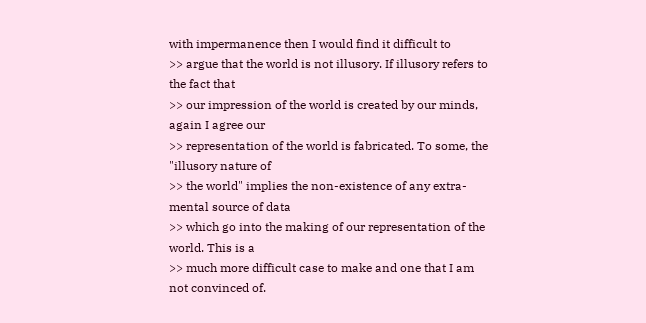with impermanence then I would find it difficult to
>> argue that the world is not illusory. If illusory refers to the fact that
>> our impression of the world is created by our minds, again I agree our
>> representation of the world is fabricated. To some, the "illusory nature of
>> the world" implies the non-existence of any extra-mental source of data
>> which go into the making of our representation of the world. This is a
>> much more difficult case to make and one that I am not convinced of.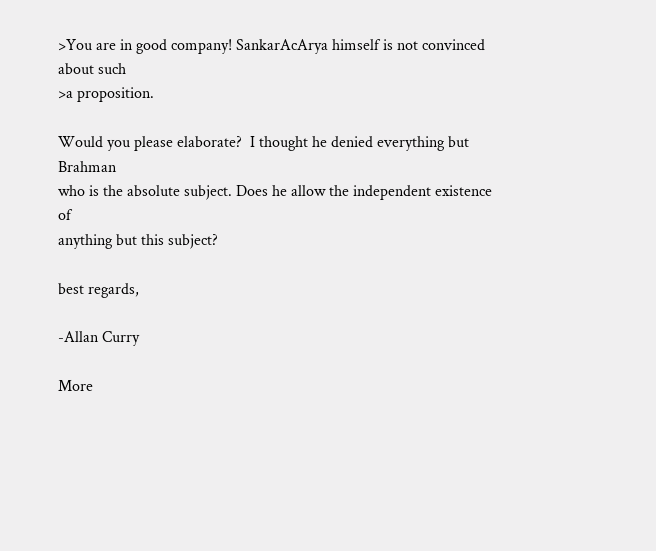>You are in good company! SankarAcArya himself is not convinced about such
>a proposition.

Would you please elaborate?  I thought he denied everything but Brahman
who is the absolute subject. Does he allow the independent existence of
anything but this subject?

best regards,

-Allan Curry

More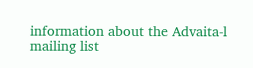information about the Advaita-l mailing list